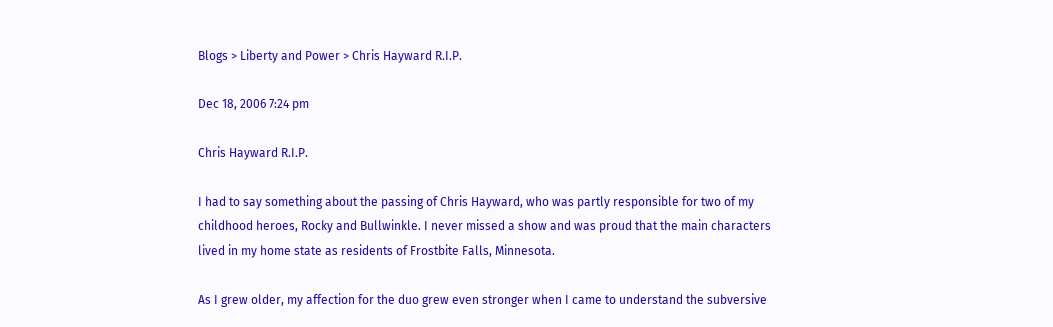Blogs > Liberty and Power > Chris Hayward R.I.P.

Dec 18, 2006 7:24 pm

Chris Hayward R.I.P.

I had to say something about the passing of Chris Hayward, who was partly responsible for two of my childhood heroes, Rocky and Bullwinkle. I never missed a show and was proud that the main characters lived in my home state as residents of Frostbite Falls, Minnesota.

As I grew older, my affection for the duo grew even stronger when I came to understand the subversive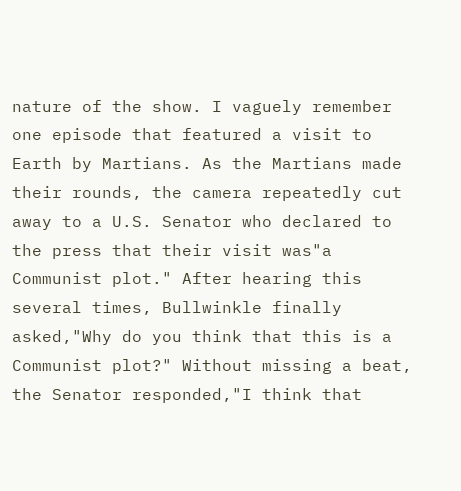nature of the show. I vaguely remember one episode that featured a visit to Earth by Martians. As the Martians made their rounds, the camera repeatedly cut away to a U.S. Senator who declared to the press that their visit was"a Communist plot." After hearing this several times, Bullwinkle finally asked,"Why do you think that this is a Communist plot?" Without missing a beat, the Senator responded,"I think that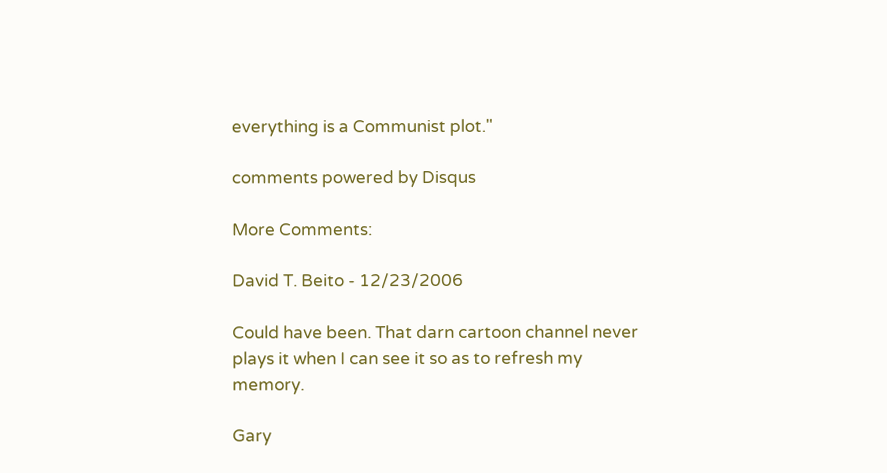everything is a Communist plot."

comments powered by Disqus

More Comments:

David T. Beito - 12/23/2006

Could have been. That darn cartoon channel never plays it when I can see it so as to refresh my memory.

Gary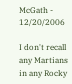McGath - 12/20/2006

I don't recall any Martians in any Rocky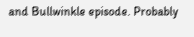and Bullwinkle episode. Probably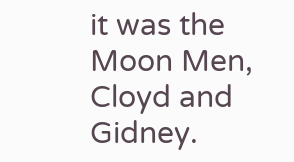it was the Moon Men, Cloyd and Gidney.